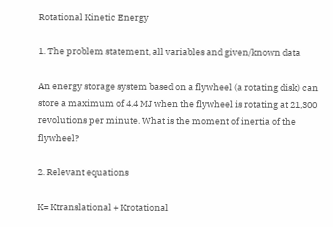Rotational Kinetic Energy

1. The problem statement, all variables and given/known data

An energy storage system based on a flywheel (a rotating disk) can store a maximum of 4.4 MJ when the flywheel is rotating at 21,300 revolutions per minute. What is the moment of inertia of the flywheel?

2. Relevant equations

K= Ktranslational + Krotational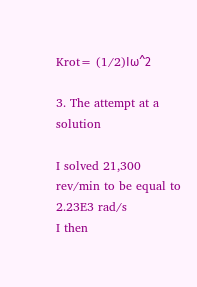Krot= (1/2)Iω^2

3. The attempt at a solution

I solved 21,300 rev/min to be equal to 2.23E3 rad/s
I then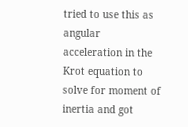tried to use this as angular acceleration in the Krot equation to solve for moment of inertia and got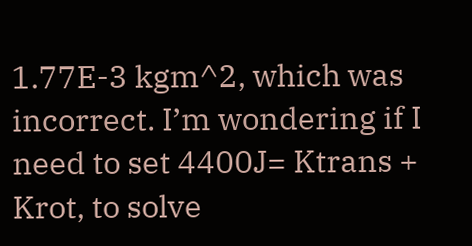1.77E-3 kgm^2, which was incorrect. I’m wondering if I need to set 4400J= Ktrans + Krot, to solve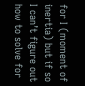for I (moment of inertia) but if so I can’t figure out how to solve for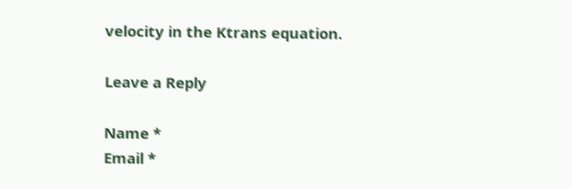velocity in the Ktrans equation.

Leave a Reply

Name *
Email *